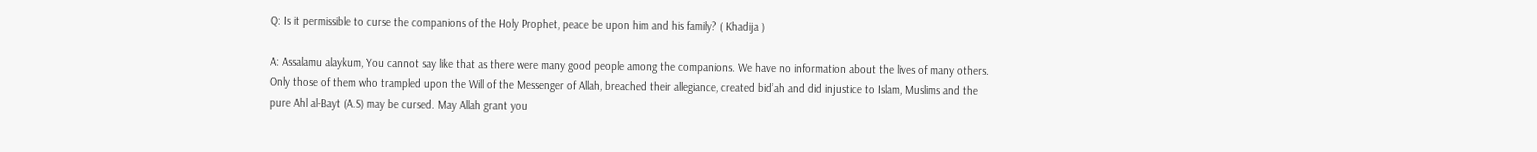Q: Is it permissible to curse the companions of the Holy Prophet, peace be upon him and his family? ( Khadija )

A: Assalamu alaykum, You cannot say like that as there were many good people among the companions. We have no information about the lives of many others. Only those of them who trampled upon the Will of the Messenger of Allah, breached their allegiance, created bid’ah and did injustice to Islam, Muslims and the pure Ahl al-Bayt (A.S) may be cursed. May Allah grant you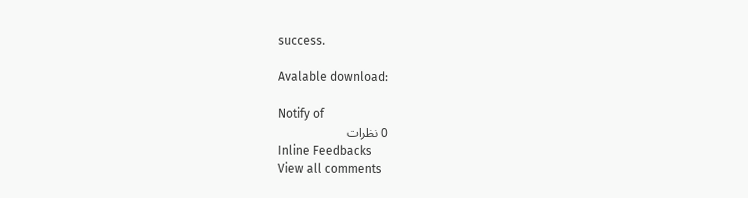success.

Avalable download:

Notify of
0 نظرات
Inline Feedbacks
View all comments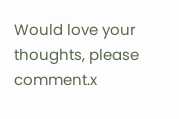Would love your thoughts, please comment.x